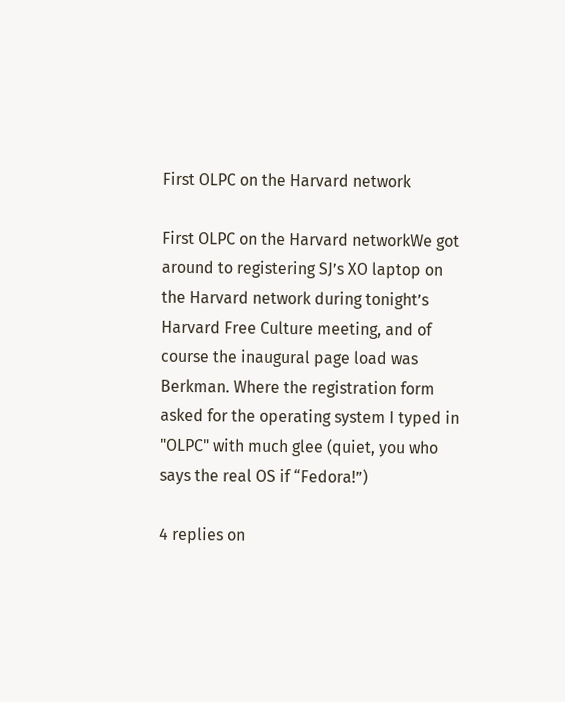First OLPC on the Harvard network

First OLPC on the Harvard networkWe got around to registering SJ’s XO laptop on the Harvard network during tonight’s Harvard Free Culture meeting, and of course the inaugural page load was Berkman. Where the registration form asked for the operating system I typed in "OLPC" with much glee (quiet, you who says the real OS if “Fedora!”)

4 replies on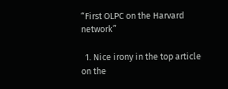“First OLPC on the Harvard network”

  1. Nice irony in the top article on the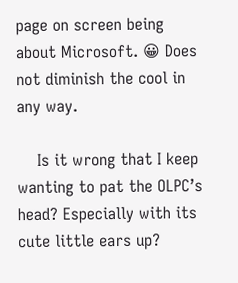page on screen being about Microsoft. 😀 Does not diminish the cool in any way.

    Is it wrong that I keep wanting to pat the OLPC’s head? Especially with its cute little ears up?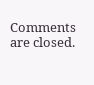Comments are closed.